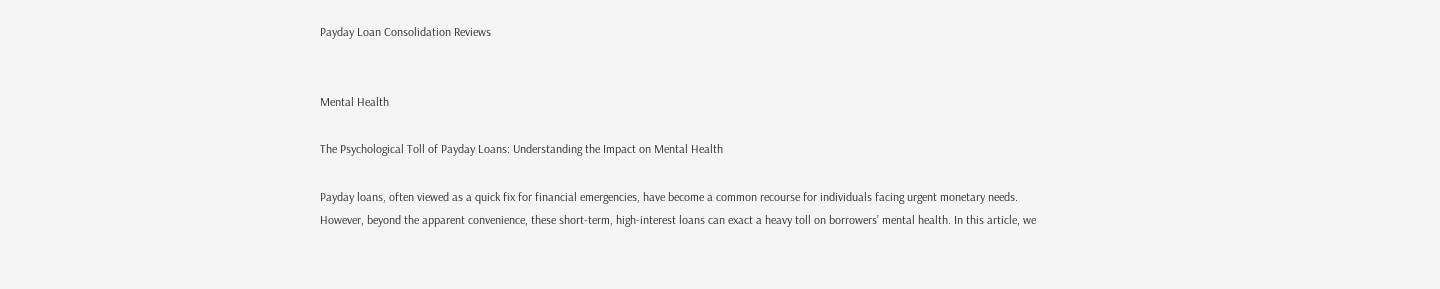Payday Loan Consolidation Reviews


Mental Health

The Psychological Toll of Payday Loans: Understanding the Impact on Mental Health

Payday loans, often viewed as a quick fix for financial emergencies, have become a common recourse for individuals facing urgent monetary needs. However, beyond the apparent convenience, these short-term, high-interest loans can exact a heavy toll on borrowers’ mental health. In this article, we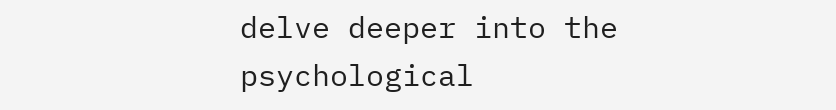delve deeper into the psychological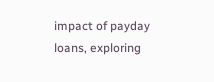impact of payday loans, exploring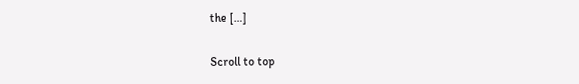the […]

Scroll to top